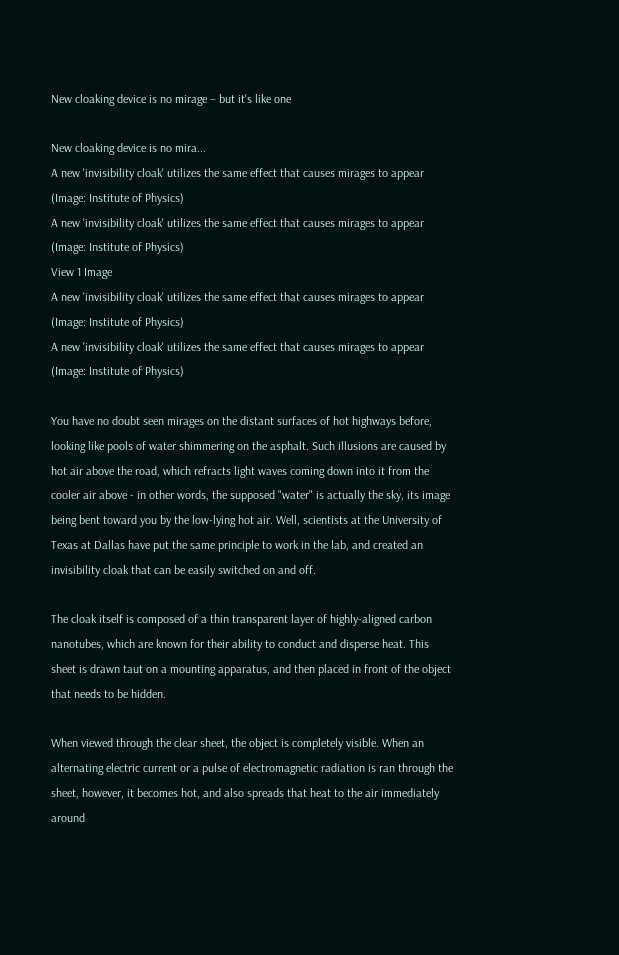New cloaking device is no mirage – but it's like one

New cloaking device is no mira...
A new 'invisibility cloak' utilizes the same effect that causes mirages to appear (Image: Institute of Physics)
A new 'invisibility cloak' utilizes the same effect that causes mirages to appear (Image: Institute of Physics)
View 1 Image
A new 'invisibility cloak' utilizes the same effect that causes mirages to appear (Image: Institute of Physics)
A new 'invisibility cloak' utilizes the same effect that causes mirages to appear (Image: Institute of Physics)

You have no doubt seen mirages on the distant surfaces of hot highways before, looking like pools of water shimmering on the asphalt. Such illusions are caused by hot air above the road, which refracts light waves coming down into it from the cooler air above - in other words, the supposed "water" is actually the sky, its image being bent toward you by the low-lying hot air. Well, scientists at the University of Texas at Dallas have put the same principle to work in the lab, and created an invisibility cloak that can be easily switched on and off.

The cloak itself is composed of a thin transparent layer of highly-aligned carbon nanotubes, which are known for their ability to conduct and disperse heat. This sheet is drawn taut on a mounting apparatus, and then placed in front of the object that needs to be hidden.

When viewed through the clear sheet, the object is completely visible. When an alternating electric current or a pulse of electromagnetic radiation is ran through the sheet, however, it becomes hot, and also spreads that heat to the air immediately around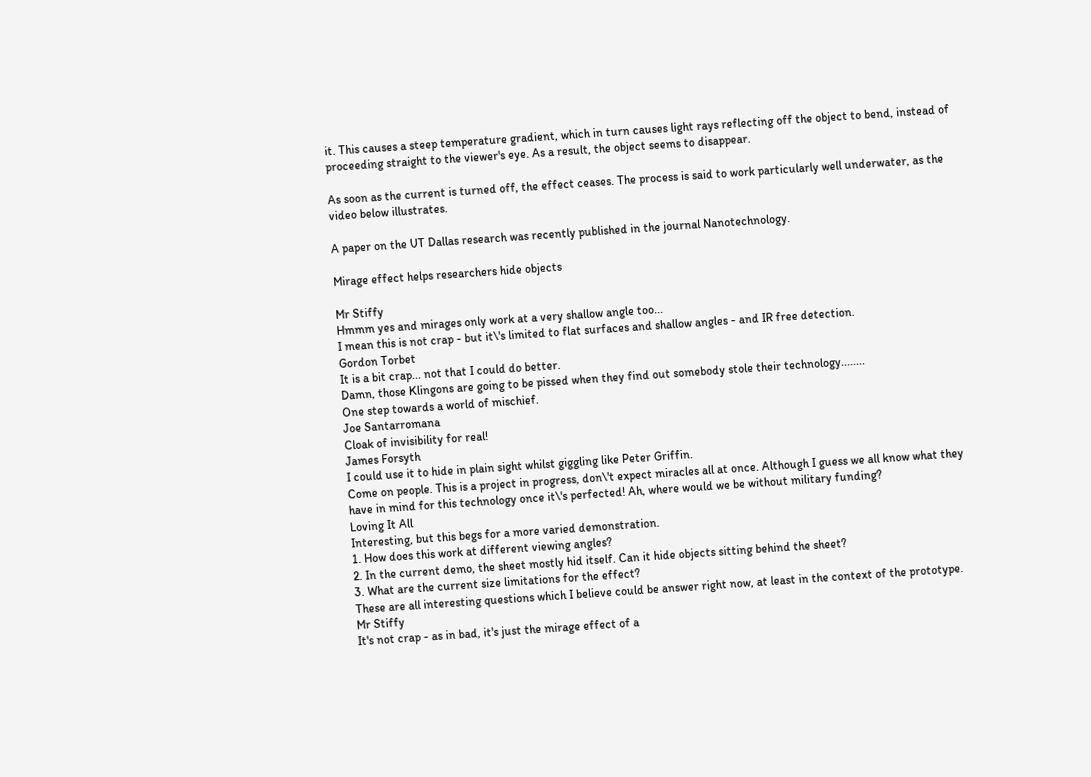it. This causes a steep temperature gradient, which in turn causes light rays reflecting off the object to bend, instead of proceeding straight to the viewer's eye. As a result, the object seems to disappear.

As soon as the current is turned off, the effect ceases. The process is said to work particularly well underwater, as the video below illustrates.

A paper on the UT Dallas research was recently published in the journal Nanotechnology.

Mirage effect helps researchers hide objects

Mr Stiffy
Hmmm yes and mirages only work at a very shallow angle too...
I mean this is not crap - but it\'s limited to flat surfaces and shallow angles - and IR free detection.
Gordon Torbet
It is a bit crap... not that I could do better.
Damn, those Klingons are going to be pissed when they find out somebody stole their technology........
One step towards a world of mischief.
Joe Santarromana
Cloak of invisibility for real!
James Forsyth
I could use it to hide in plain sight whilst giggling like Peter Griffin.
Come on people. This is a project in progress, don\'t expect miracles all at once. Although I guess we all know what they have in mind for this technology once it\'s perfected! Ah, where would we be without military funding?
Loving It All
Interesting, but this begs for a more varied demonstration.
1. How does this work at different viewing angles?
2. In the current demo, the sheet mostly hid itself. Can it hide objects sitting behind the sheet?
3. What are the current size limitations for the effect?
These are all interesting questions which I believe could be answer right now, at least in the context of the prototype.
Mr Stiffy
It's not crap - as in bad, it's just the mirage effect of a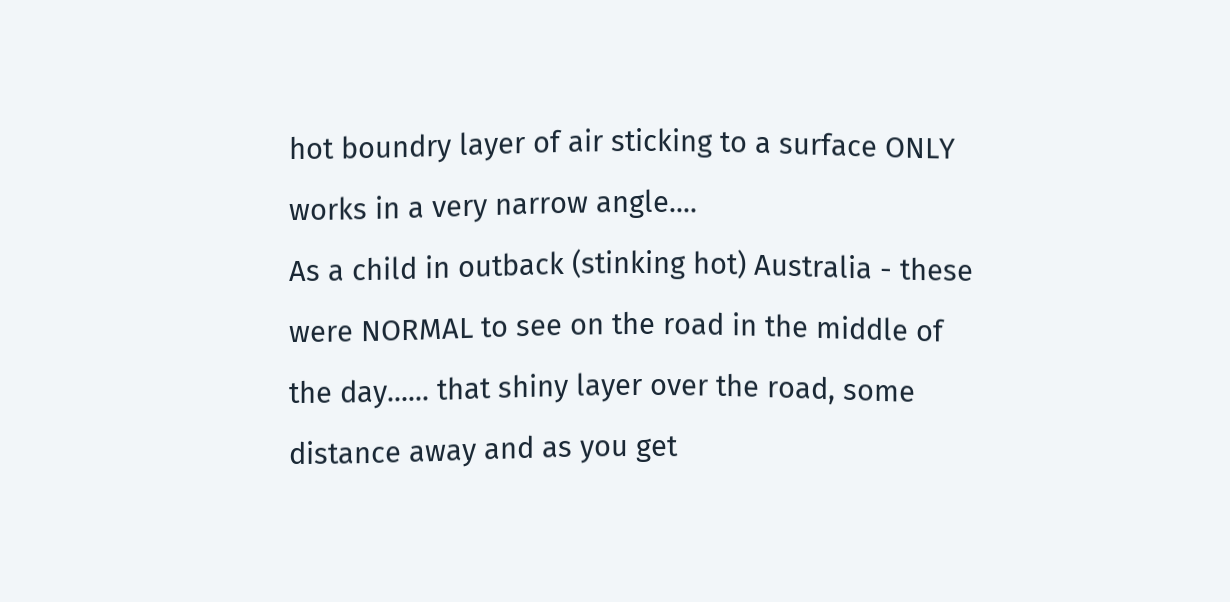hot boundry layer of air sticking to a surface ONLY works in a very narrow angle....
As a child in outback (stinking hot) Australia - these were NORMAL to see on the road in the middle of the day...... that shiny layer over the road, some distance away and as you get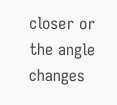closer or the angle changes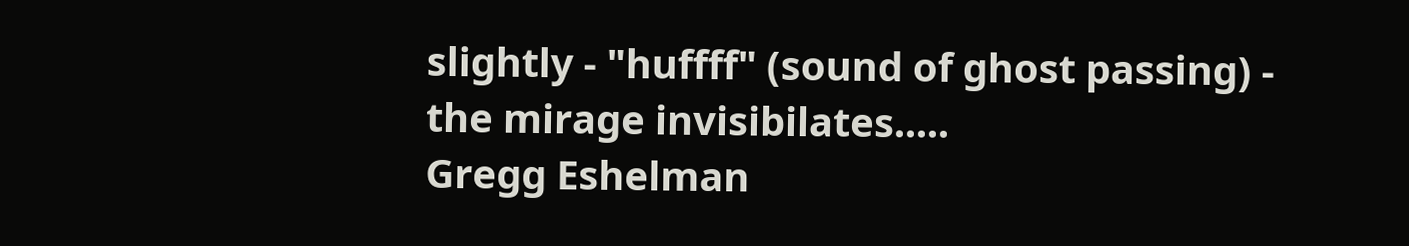slightly - "huffff" (sound of ghost passing) - the mirage invisibilates.....
Gregg Eshelman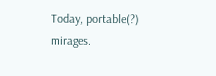Today, portable(?) mirages.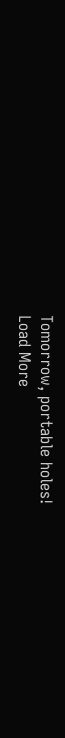Tomorrow, portable holes!
Load More